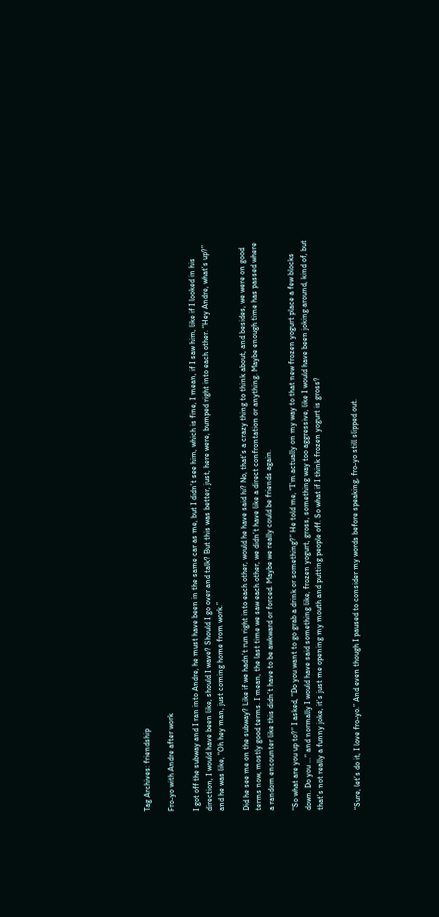Tag Archives: friendship

Fro-yo with Andre after work

I got off the subway and I ran into Andre, he must have been in the same car as me, but I didn’t see him, which is fine, I mean, if I saw him, like if I looked in his direction, I would have been like, should I wave? Should I go over and talk? But this was better, just, here were, bumped right into each other. “Hey Andre, what’s up?” and he was like, “Oh hey man, just coming home from work.”

Did he see me on the subway? Like if we hadn’t run right into each other, would he have said hi? No, that’s a crazy thing to think about, and besides, we were on good terms now, mostly good terms. I mean, the last time we saw each other, we didn’t have like a direct confrontation or anything. Maybe enough time has passed where a random encounter like this didn’t have to be awkward or forced. Maybe we really could be friends again.

“So what are you up to?” I asked, “Do you want to go grab a drink or something?” He told me, “I’m actually on my way to that new frozen yogurt place a few blocks down. Do you …” and normally I would have said something like, frozen yogurt, gross, something way too aggressive, like I would have been joking around, kind of, but that’s not really a funny joke, it’s just me opening my mouth and putting people off. So what if I think frozen yogurt is gross?


“Sure, let’s do it, I love fro-yo.” And even though I paused to consider my words before speaking, fro-yo still slipped out.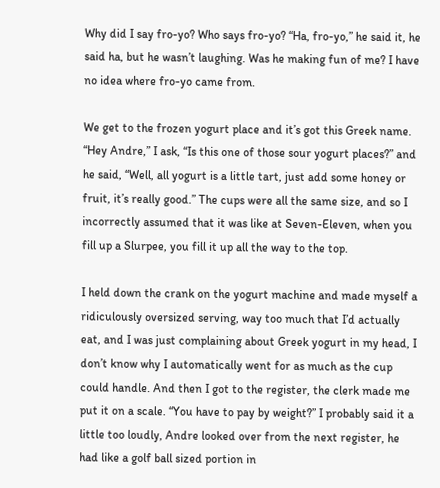Why did I say fro-yo? Who says fro-yo? “Ha, fro-yo,” he said it, he said ha, but he wasn’t laughing. Was he making fun of me? I have no idea where fro-yo came from.

We get to the frozen yogurt place and it’s got this Greek name. “Hey Andre,” I ask, “Is this one of those sour yogurt places?” and he said, “Well, all yogurt is a little tart, just add some honey or fruit, it’s really good.” The cups were all the same size, and so I incorrectly assumed that it was like at Seven-Eleven, when you fill up a Slurpee, you fill it up all the way to the top.

I held down the crank on the yogurt machine and made myself a ridiculously oversized serving, way too much that I’d actually eat, and I was just complaining about Greek yogurt in my head, I don’t know why I automatically went for as much as the cup could handle. And then I got to the register, the clerk made me put it on a scale. “You have to pay by weight?” I probably said it a little too loudly, Andre looked over from the next register, he had like a golf ball sized portion in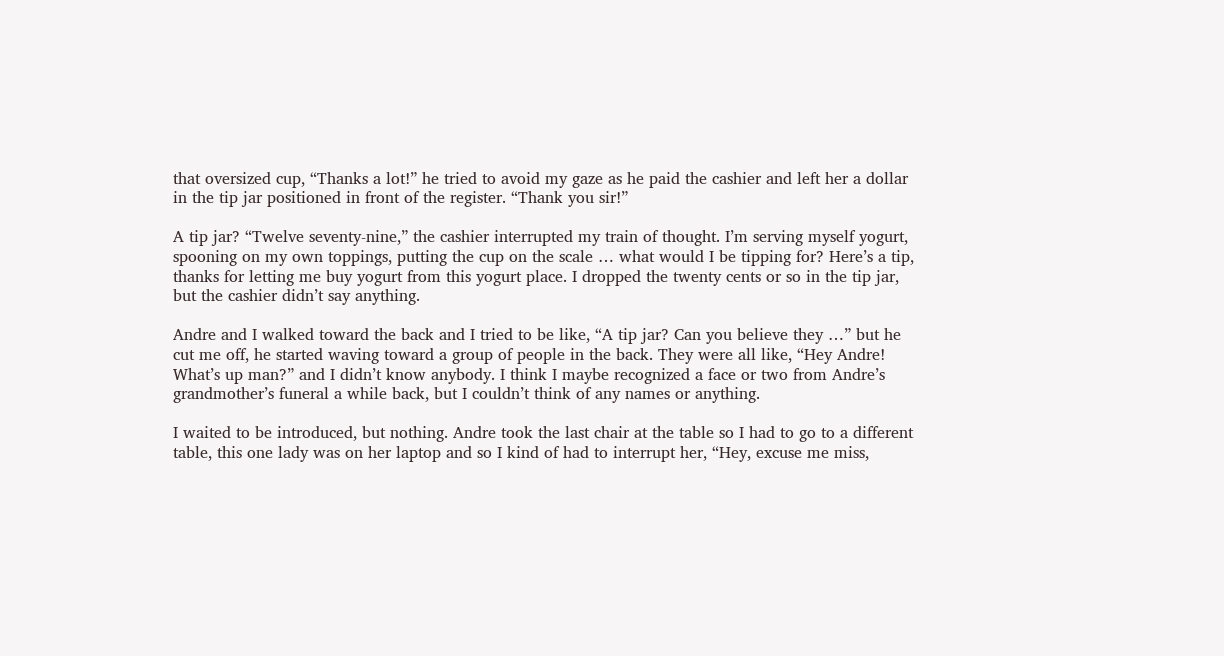that oversized cup, “Thanks a lot!” he tried to avoid my gaze as he paid the cashier and left her a dollar in the tip jar positioned in front of the register. “Thank you sir!”

A tip jar? “Twelve seventy-nine,” the cashier interrupted my train of thought. I’m serving myself yogurt, spooning on my own toppings, putting the cup on the scale … what would I be tipping for? Here’s a tip, thanks for letting me buy yogurt from this yogurt place. I dropped the twenty cents or so in the tip jar, but the cashier didn’t say anything.

Andre and I walked toward the back and I tried to be like, “A tip jar? Can you believe they …” but he cut me off, he started waving toward a group of people in the back. They were all like, “Hey Andre! What’s up man?” and I didn’t know anybody. I think I maybe recognized a face or two from Andre’s grandmother’s funeral a while back, but I couldn’t think of any names or anything.

I waited to be introduced, but nothing. Andre took the last chair at the table so I had to go to a different table, this one lady was on her laptop and so I kind of had to interrupt her, “Hey, excuse me miss,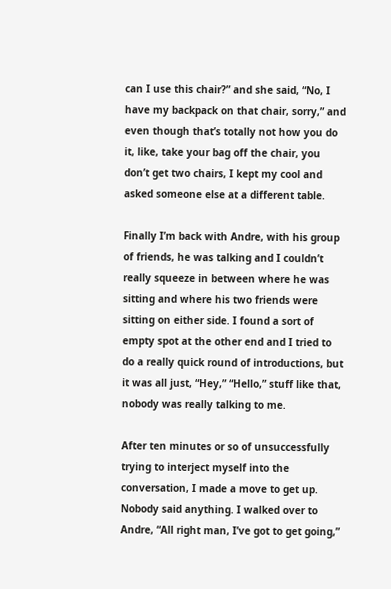can I use this chair?” and she said, “No, I have my backpack on that chair, sorry,” and even though that’s totally not how you do it, like, take your bag off the chair, you don’t get two chairs, I kept my cool and asked someone else at a different table.

Finally I’m back with Andre, with his group of friends, he was talking and I couldn’t really squeeze in between where he was sitting and where his two friends were sitting on either side. I found a sort of empty spot at the other end and I tried to do a really quick round of introductions, but it was all just, “Hey,” “Hello,” stuff like that, nobody was really talking to me.

After ten minutes or so of unsuccessfully trying to interject myself into the conversation, I made a move to get up. Nobody said anything. I walked over to Andre, “All right man, I’ve got to get going,”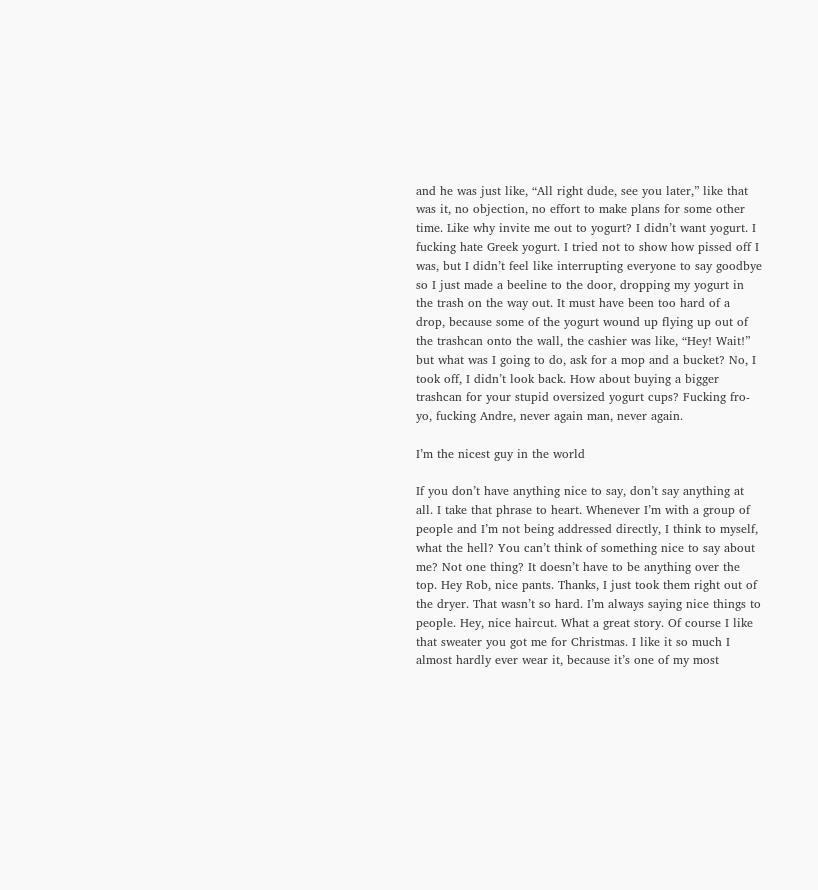and he was just like, “All right dude, see you later,” like that was it, no objection, no effort to make plans for some other time. Like why invite me out to yogurt? I didn’t want yogurt. I fucking hate Greek yogurt. I tried not to show how pissed off I was, but I didn’t feel like interrupting everyone to say goodbye so I just made a beeline to the door, dropping my yogurt in the trash on the way out. It must have been too hard of a drop, because some of the yogurt wound up flying up out of the trashcan onto the wall, the cashier was like, “Hey! Wait!” but what was I going to do, ask for a mop and a bucket? No, I took off, I didn’t look back. How about buying a bigger trashcan for your stupid oversized yogurt cups? Fucking fro-yo, fucking Andre, never again man, never again.

I’m the nicest guy in the world

If you don’t have anything nice to say, don’t say anything at all. I take that phrase to heart. Whenever I’m with a group of people and I’m not being addressed directly, I think to myself, what the hell? You can’t think of something nice to say about me? Not one thing? It doesn’t have to be anything over the top. Hey Rob, nice pants. Thanks, I just took them right out of the dryer. That wasn’t so hard. I’m always saying nice things to people. Hey, nice haircut. What a great story. Of course I like that sweater you got me for Christmas. I like it so much I almost hardly ever wear it, because it’s one of my most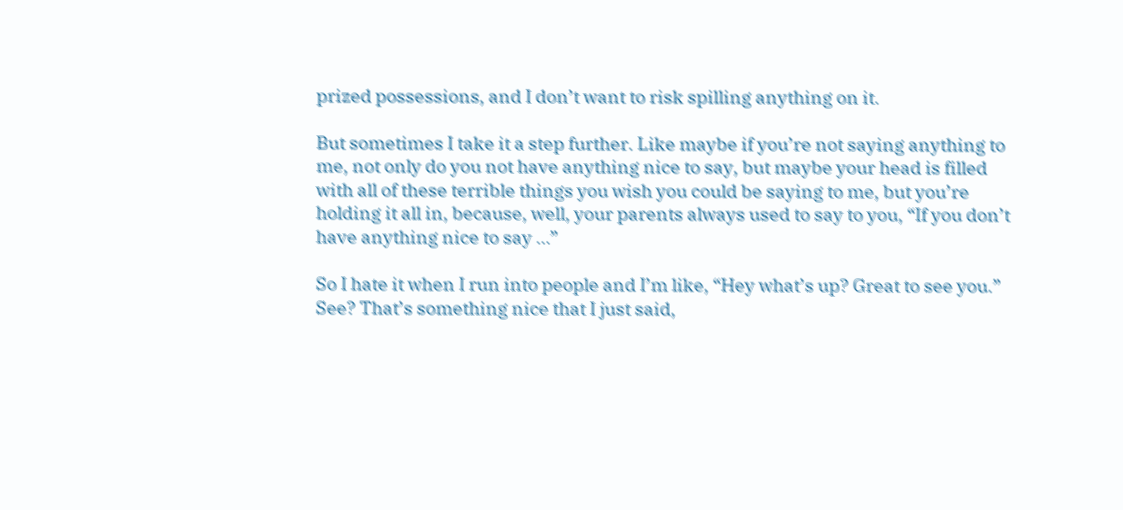prized possessions, and I don’t want to risk spilling anything on it.

But sometimes I take it a step further. Like maybe if you’re not saying anything to me, not only do you not have anything nice to say, but maybe your head is filled with all of these terrible things you wish you could be saying to me, but you’re holding it all in, because, well, your parents always used to say to you, “If you don’t have anything nice to say …”

So I hate it when I run into people and I’m like, “Hey what’s up? Great to see you.” See? That’s something nice that I just said,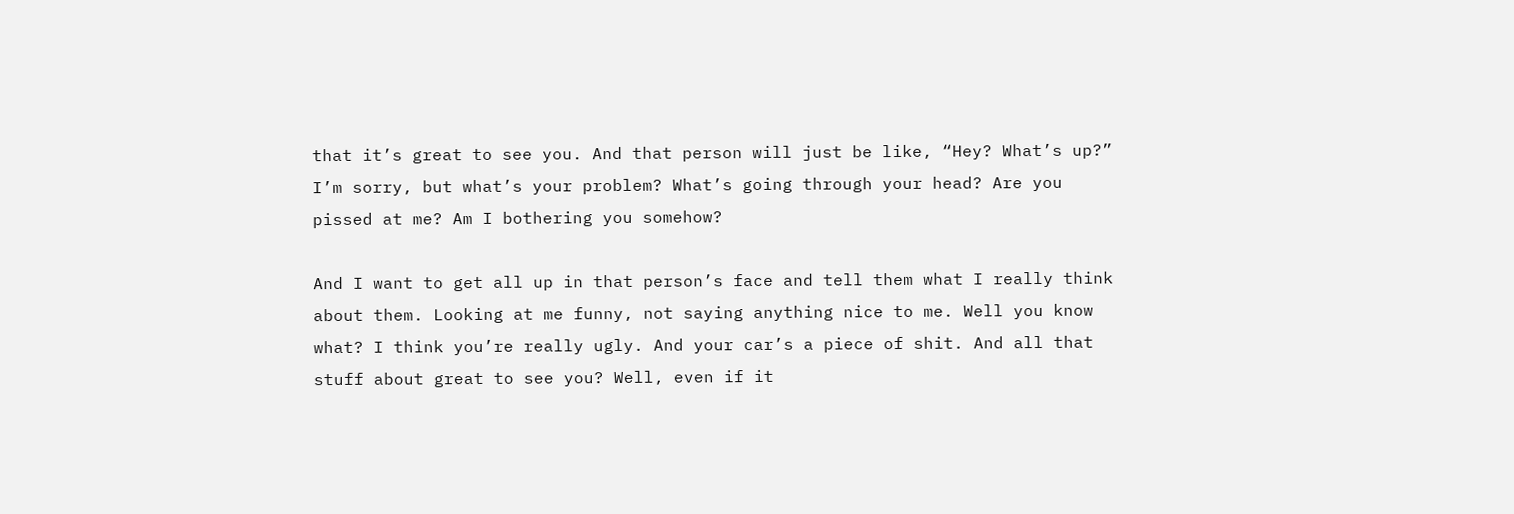that it’s great to see you. And that person will just be like, “Hey? What’s up?” I’m sorry, but what’s your problem? What’s going through your head? Are you pissed at me? Am I bothering you somehow?

And I want to get all up in that person’s face and tell them what I really think about them. Looking at me funny, not saying anything nice to me. Well you know what? I think you’re really ugly. And your car’s a piece of shit. And all that stuff about great to see you? Well, even if it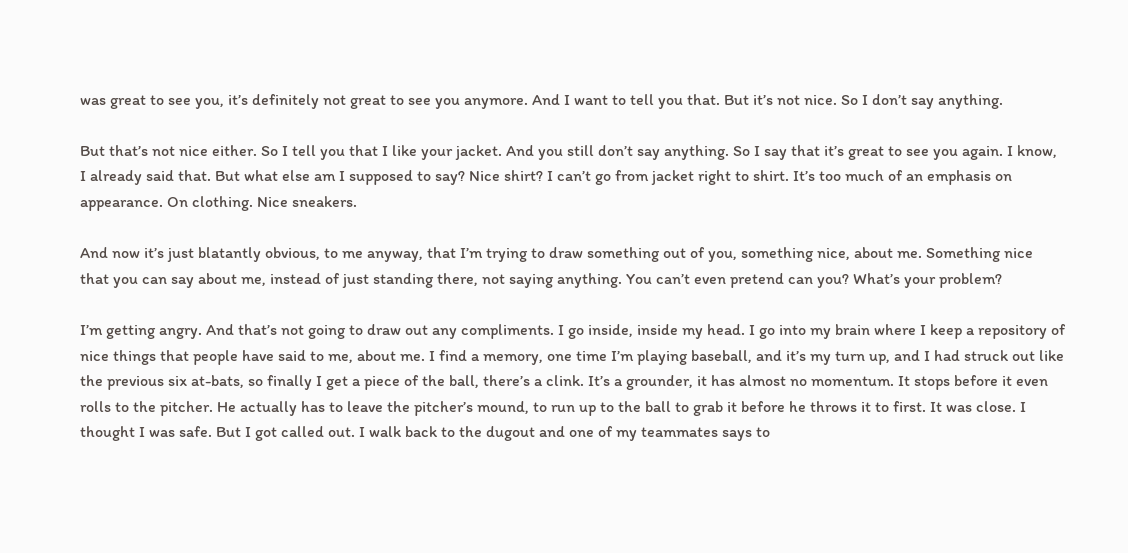was great to see you, it’s definitely not great to see you anymore. And I want to tell you that. But it’s not nice. So I don’t say anything.

But that’s not nice either. So I tell you that I like your jacket. And you still don’t say anything. So I say that it’s great to see you again. I know, I already said that. But what else am I supposed to say? Nice shirt? I can’t go from jacket right to shirt. It’s too much of an emphasis on appearance. On clothing. Nice sneakers.

And now it’s just blatantly obvious, to me anyway, that I’m trying to draw something out of you, something nice, about me. Something nice that you can say about me, instead of just standing there, not saying anything. You can’t even pretend can you? What’s your problem?

I’m getting angry. And that’s not going to draw out any compliments. I go inside, inside my head. I go into my brain where I keep a repository of nice things that people have said to me, about me. I find a memory, one time I’m playing baseball, and it’s my turn up, and I had struck out like the previous six at-bats, so finally I get a piece of the ball, there’s a clink. It’s a grounder, it has almost no momentum. It stops before it even rolls to the pitcher. He actually has to leave the pitcher’s mound, to run up to the ball to grab it before he throws it to first. It was close. I thought I was safe. But I got called out. I walk back to the dugout and one of my teammates says to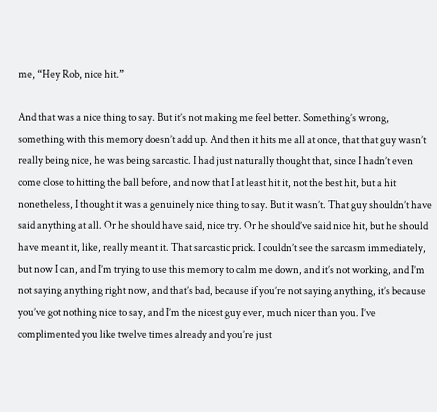me, “Hey Rob, nice hit.”

And that was a nice thing to say. But it’s not making me feel better. Something’s wrong, something with this memory doesn’t add up. And then it hits me all at once, that that guy wasn’t really being nice, he was being sarcastic. I had just naturally thought that, since I hadn’t even come close to hitting the ball before, and now that I at least hit it, not the best hit, but a hit nonetheless, I thought it was a genuinely nice thing to say. But it wasn’t. That guy shouldn’t have said anything at all. Or he should have said, nice try. Or he should’ve said nice hit, but he should have meant it, like, really meant it. That sarcastic prick. I couldn’t see the sarcasm immediately, but now I can, and I’m trying to use this memory to calm me down, and it’s not working, and I’m not saying anything right now, and that’s bad, because if you’re not saying anything, it’s because you’ve got nothing nice to say, and I’m the nicest guy ever, much nicer than you. I’ve complimented you like twelve times already and you’re just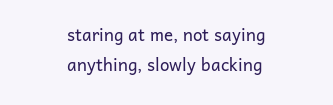staring at me, not saying anything, slowly backing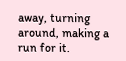away, turning around, making a run for it.